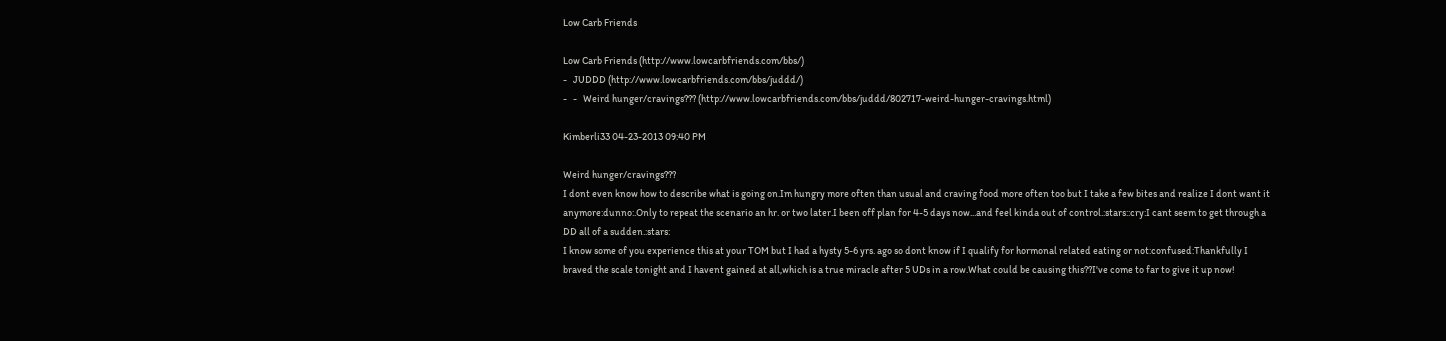Low Carb Friends

Low Carb Friends (http://www.lowcarbfriends.com/bbs/)
-   JUDDD (http://www.lowcarbfriends.com/bbs/juddd/)
-   -   Weird hunger/cravings??? (http://www.lowcarbfriends.com/bbs/juddd/802717-weird-hunger-cravings.html)

Kimberli33 04-23-2013 09:40 PM

Weird hunger/cravings???
I dont even know how to describe what is going on.Im hungry more often than usual and craving food more often too but I take a few bites and realize I dont want it anymore:dunno:.Only to repeat the scenario an hr. or two later.I been off plan for 4-5 days now...and feel kinda out of control.:stars::cry:I cant seem to get through a DD all of a sudden.:stars:
I know some of you experience this at your TOM but I had a hysty 5-6 yrs. ago so dont know if I qualify for hormonal related eating or not:confused:Thankfully I braved the scale tonight and I havent gained at all,which is a true miracle after 5 UDs in a row.What could be causing this??I've come to far to give it up now!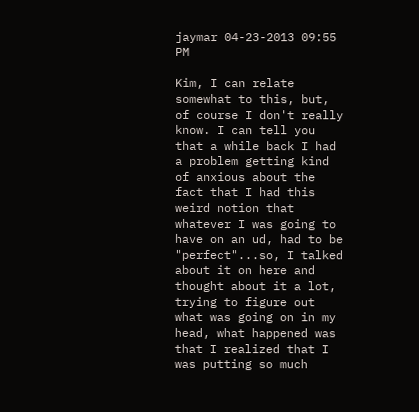jaymar 04-23-2013 09:55 PM

Kim, I can relate somewhat to this, but, of course I don't really know. I can tell you that a while back I had a problem getting kind of anxious about the fact that I had this weird notion that whatever I was going to have on an ud, had to be "perfect"...so, I talked about it on here and thought about it a lot, trying to figure out what was going on in my head, what happened was that I realized that I was putting so much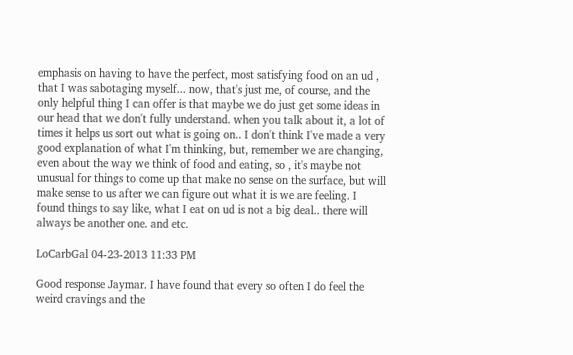emphasis on having to have the perfect, most satisfying food on an ud , that I was sabotaging myself... now, that's just me, of course, and the only helpful thing I can offer is that maybe we do just get some ideas in our head that we don't fully understand. when you talk about it, a lot of times it helps us sort out what is going on.. I don't think I've made a very good explanation of what I'm thinking, but, remember we are changing, even about the way we think of food and eating, so , it's maybe not unusual for things to come up that make no sense on the surface, but will make sense to us after we can figure out what it is we are feeling. I found things to say like, what I eat on ud is not a big deal.. there will always be another one. and etc.

LoCarbGal 04-23-2013 11:33 PM

Good response Jaymar. I have found that every so often I do feel the weird cravings and the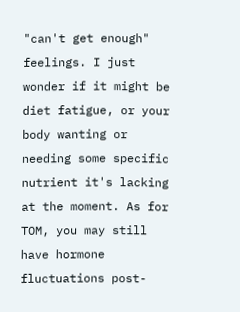"can't get enough" feelings. I just wonder if it might be diet fatigue, or your body wanting or needing some specific nutrient it's lacking at the moment. As for TOM, you may still have hormone fluctuations post-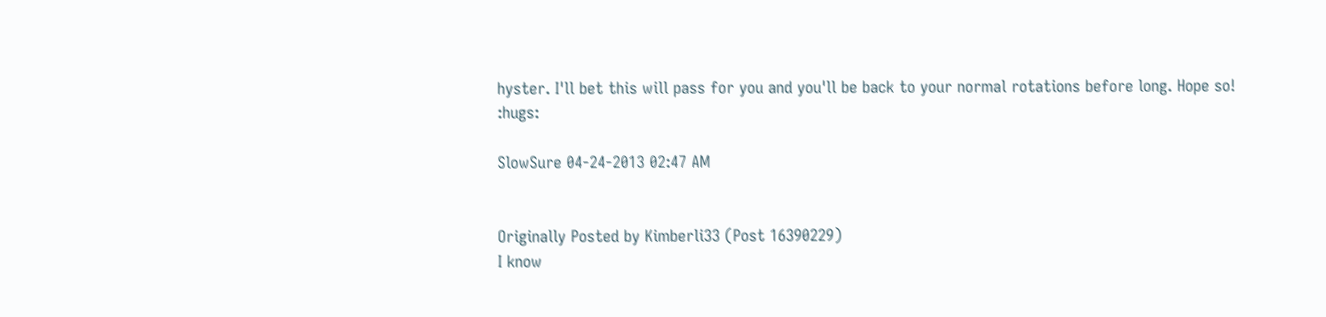hyster. I'll bet this will pass for you and you'll be back to your normal rotations before long. Hope so! :hugs:

SlowSure 04-24-2013 02:47 AM


Originally Posted by Kimberli33 (Post 16390229)
I know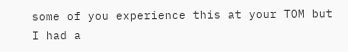some of you experience this at your TOM but I had a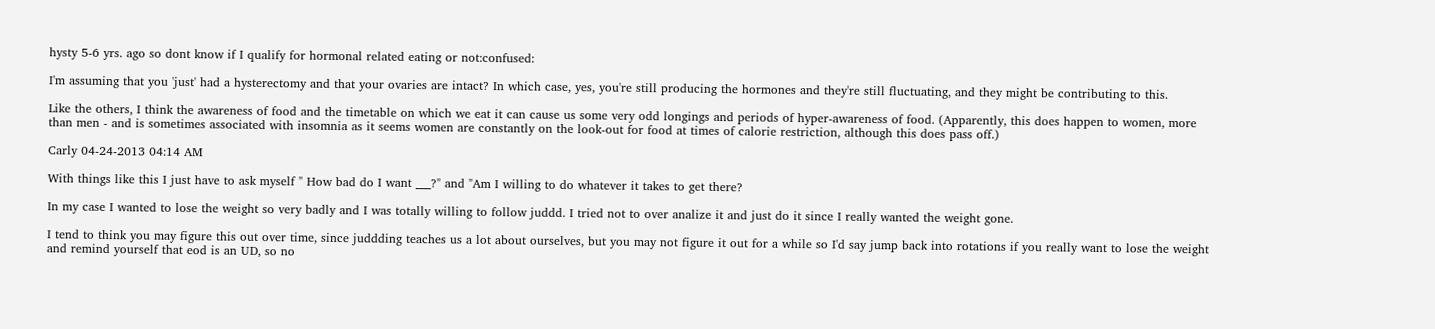hysty 5-6 yrs. ago so dont know if I qualify for hormonal related eating or not:confused:

I'm assuming that you 'just' had a hysterectomy and that your ovaries are intact? In which case, yes, you're still producing the hormones and they're still fluctuating, and they might be contributing to this.

Like the others, I think the awareness of food and the timetable on which we eat it can cause us some very odd longings and periods of hyper-awareness of food. (Apparently, this does happen to women, more than men - and is sometimes associated with insomnia as it seems women are constantly on the look-out for food at times of calorie restriction, although this does pass off.)

Carly 04-24-2013 04:14 AM

With things like this I just have to ask myself " How bad do I want ___?" and "Am I willing to do whatever it takes to get there?

In my case I wanted to lose the weight so very badly and I was totally willing to follow juddd. I tried not to over analize it and just do it since I really wanted the weight gone.

I tend to think you may figure this out over time, since juddding teaches us a lot about ourselves, but you may not figure it out for a while so I'd say jump back into rotations if you really want to lose the weight and remind yourself that eod is an UD, so no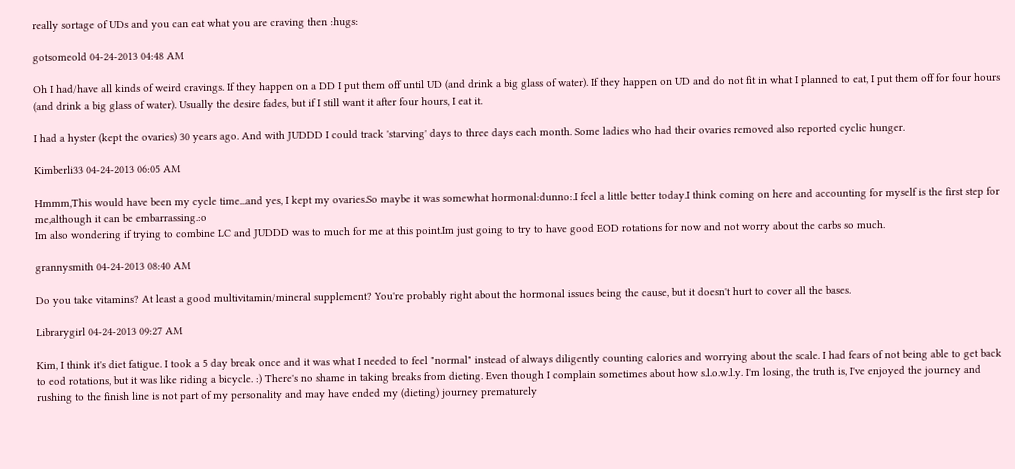really sortage of UDs and you can eat what you are craving then :hugs:

gotsomeold 04-24-2013 04:48 AM

Oh I had/have all kinds of weird cravings. If they happen on a DD I put them off until UD (and drink a big glass of water). If they happen on UD and do not fit in what I planned to eat, I put them off for four hours (and drink a big glass of water). Usually the desire fades, but if I still want it after four hours, I eat it.

I had a hyster (kept the ovaries) 30 years ago. And with JUDDD I could track 'starving' days to three days each month. Some ladies who had their ovaries removed also reported cyclic hunger.

Kimberli33 04-24-2013 06:05 AM

Hmmm,This would have been my cycle time...and yes, I kept my ovaries.So maybe it was somewhat hormonal:dunno:.I feel a little better today.I think coming on here and accounting for myself is the first step for me,although it can be embarrassing.:o
Im also wondering if trying to combine LC and JUDDD was to much for me at this point.Im just going to try to have good EOD rotations for now and not worry about the carbs so much.

grannysmith 04-24-2013 08:40 AM

Do you take vitamins? At least a good multivitamin/mineral supplement? You're probably right about the hormonal issues being the cause, but it doesn't hurt to cover all the bases.

Librarygirl 04-24-2013 09:27 AM

Kim, I think it's diet fatigue. I took a 5 day break once and it was what I needed to feel "normal" instead of always diligently counting calories and worrying about the scale. I had fears of not being able to get back to eod rotations, but it was like riding a bicycle. :) There's no shame in taking breaks from dieting. Even though I complain sometimes about how s.l.o.w.l.y. I'm losing, the truth is, I've enjoyed the journey and rushing to the finish line is not part of my personality and may have ended my (dieting) journey prematurely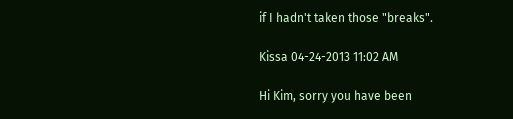if I hadn't taken those "breaks".

Kissa 04-24-2013 11:02 AM

Hi Kim, sorry you have been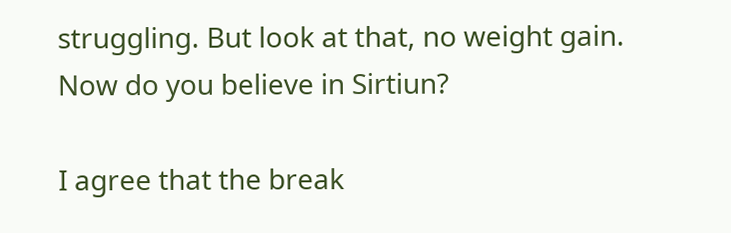struggling. But look at that, no weight gain. Now do you believe in Sirtiun?

I agree that the break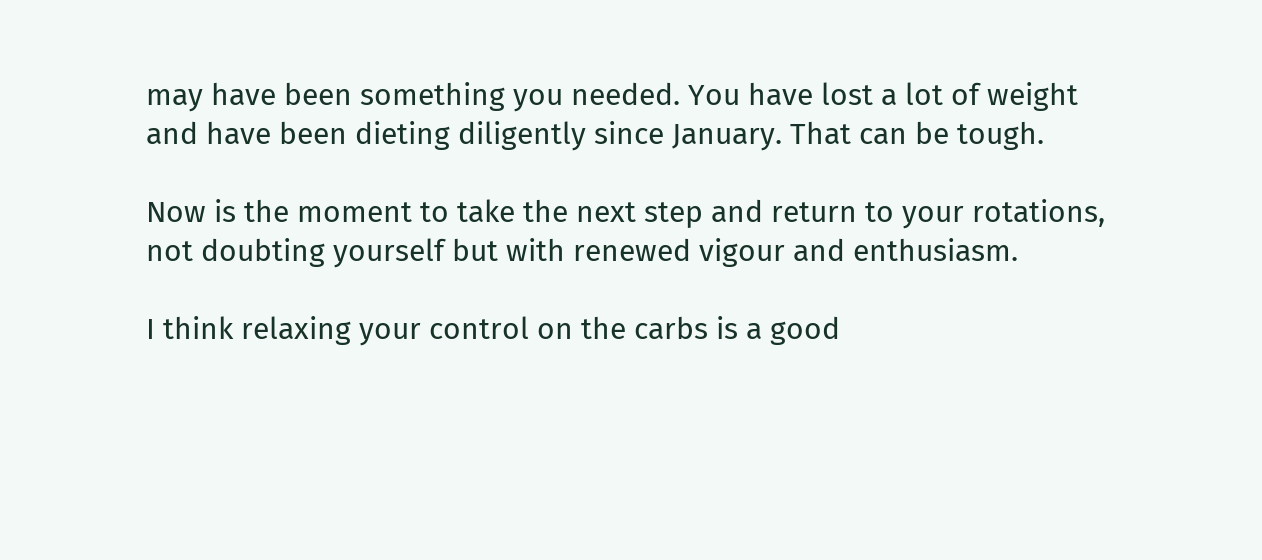may have been something you needed. You have lost a lot of weight and have been dieting diligently since January. That can be tough.

Now is the moment to take the next step and return to your rotations, not doubting yourself but with renewed vigour and enthusiasm.

I think relaxing your control on the carbs is a good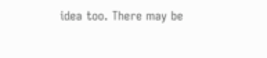idea too. There may be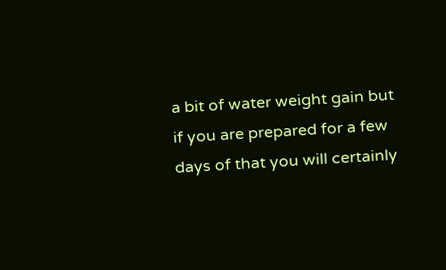a bit of water weight gain but if you are prepared for a few days of that you will certainly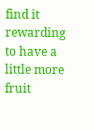find it rewarding to have a little more fruit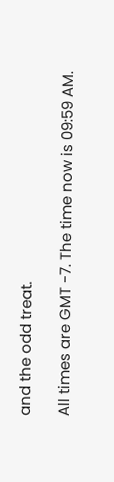and the odd treat.

All times are GMT -7. The time now is 09:59 AM.